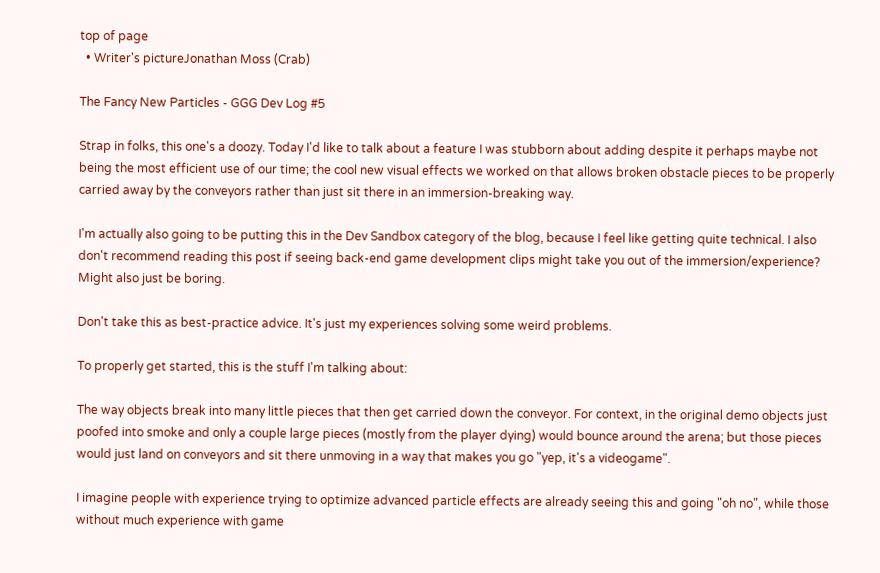top of page
  • Writer's pictureJonathan Moss (Crab)

The Fancy New Particles - GGG Dev Log #5

Strap in folks, this one's a doozy. Today I'd like to talk about a feature I was stubborn about adding despite it perhaps maybe not being the most efficient use of our time; the cool new visual effects we worked on that allows broken obstacle pieces to be properly carried away by the conveyors rather than just sit there in an immersion-breaking way.

I'm actually also going to be putting this in the Dev Sandbox category of the blog, because I feel like getting quite technical. I also don't recommend reading this post if seeing back-end game development clips might take you out of the immersion/experience? Might also just be boring.

Don't take this as best-practice advice. It's just my experiences solving some weird problems.

To properly get started, this is the stuff I'm talking about:

The way objects break into many little pieces that then get carried down the conveyor. For context, in the original demo objects just poofed into smoke and only a couple large pieces (mostly from the player dying) would bounce around the arena; but those pieces would just land on conveyors and sit there unmoving in a way that makes you go "yep, it's a videogame".

I imagine people with experience trying to optimize advanced particle effects are already seeing this and going "oh no", while those without much experience with game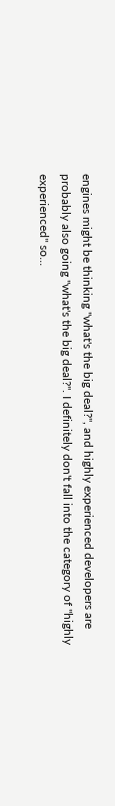engines might be thinking "what's the big deal?", and highly experienced developers are probably also going "what's the big deal?". I definitely don't fall into the category of "highly experienced" so...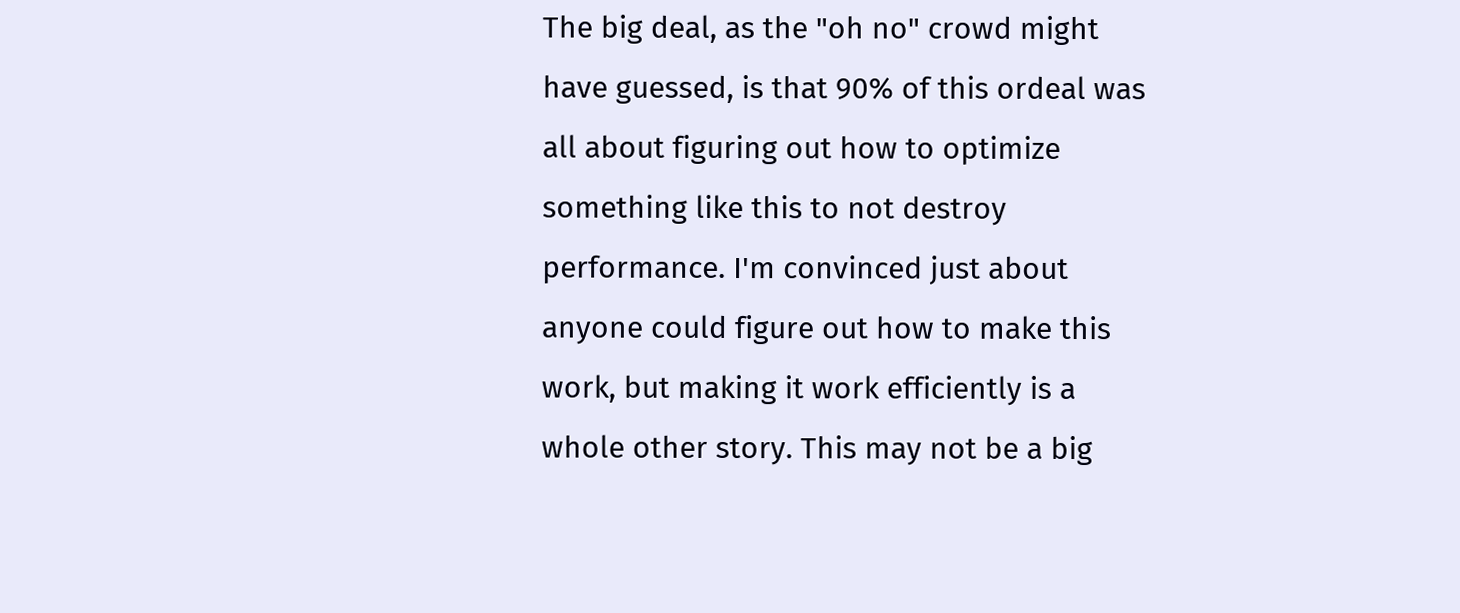The big deal, as the "oh no" crowd might have guessed, is that 90% of this ordeal was all about figuring out how to optimize something like this to not destroy performance. I'm convinced just about anyone could figure out how to make this work, but making it work efficiently is a whole other story. This may not be a big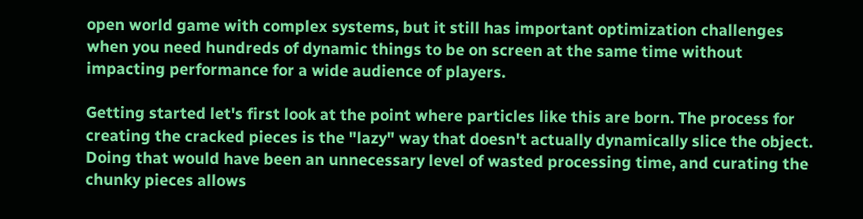open world game with complex systems, but it still has important optimization challenges when you need hundreds of dynamic things to be on screen at the same time without impacting performance for a wide audience of players.

Getting started let's first look at the point where particles like this are born. The process for creating the cracked pieces is the "lazy" way that doesn't actually dynamically slice the object. Doing that would have been an unnecessary level of wasted processing time, and curating the chunky pieces allows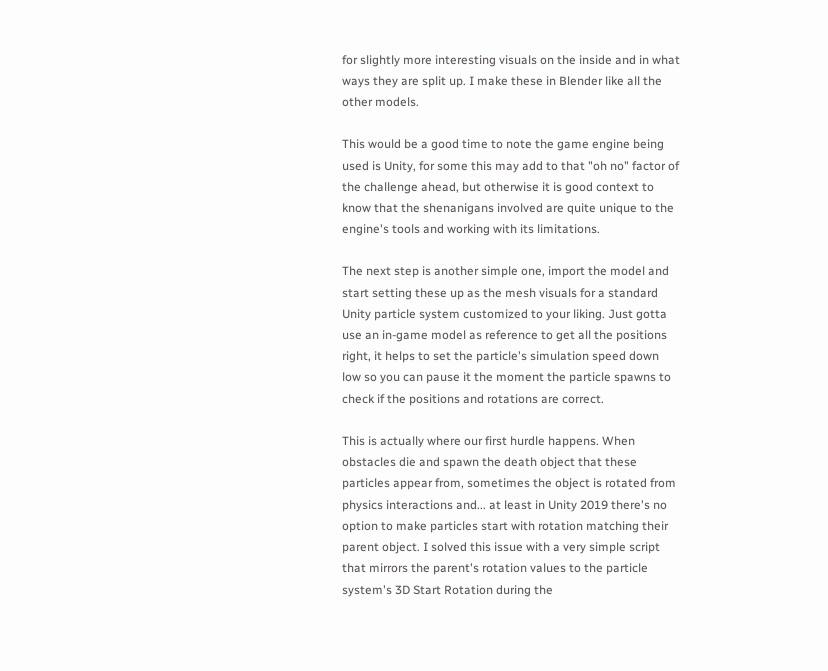for slightly more interesting visuals on the inside and in what ways they are split up. I make these in Blender like all the other models.

This would be a good time to note the game engine being used is Unity, for some this may add to that "oh no" factor of the challenge ahead, but otherwise it is good context to know that the shenanigans involved are quite unique to the engine's tools and working with its limitations.

The next step is another simple one, import the model and start setting these up as the mesh visuals for a standard Unity particle system customized to your liking. Just gotta use an in-game model as reference to get all the positions right, it helps to set the particle's simulation speed down low so you can pause it the moment the particle spawns to check if the positions and rotations are correct.

This is actually where our first hurdle happens. When obstacles die and spawn the death object that these particles appear from, sometimes the object is rotated from physics interactions and... at least in Unity 2019 there's no option to make particles start with rotation matching their parent object. I solved this issue with a very simple script that mirrors the parent's rotation values to the particle system's 3D Start Rotation during the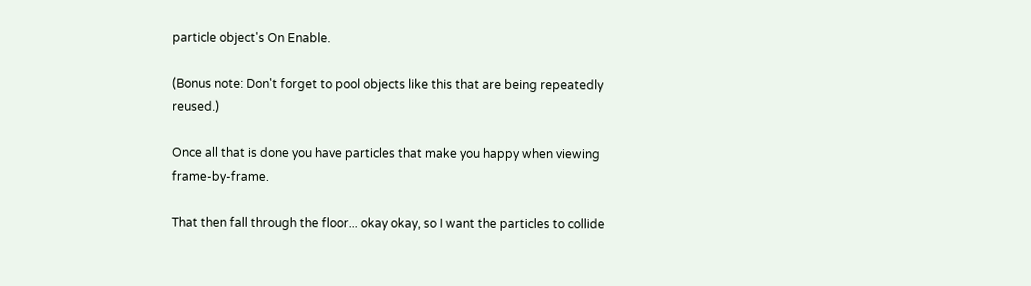particle object's On Enable.

(Bonus note: Don't forget to pool objects like this that are being repeatedly reused.)

Once all that is done you have particles that make you happy when viewing frame-by-frame.

That then fall through the floor... okay okay, so I want the particles to collide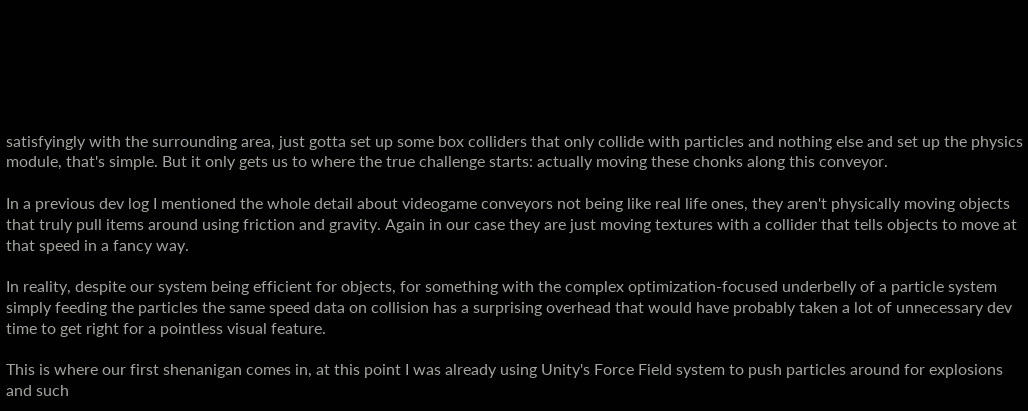satisfyingly with the surrounding area, just gotta set up some box colliders that only collide with particles and nothing else and set up the physics module, that's simple. But it only gets us to where the true challenge starts: actually moving these chonks along this conveyor.

In a previous dev log I mentioned the whole detail about videogame conveyors not being like real life ones, they aren't physically moving objects that truly pull items around using friction and gravity. Again in our case they are just moving textures with a collider that tells objects to move at that speed in a fancy way.

In reality, despite our system being efficient for objects, for something with the complex optimization-focused underbelly of a particle system simply feeding the particles the same speed data on collision has a surprising overhead that would have probably taken a lot of unnecessary dev time to get right for a pointless visual feature.

This is where our first shenanigan comes in, at this point I was already using Unity's Force Field system to push particles around for explosions and such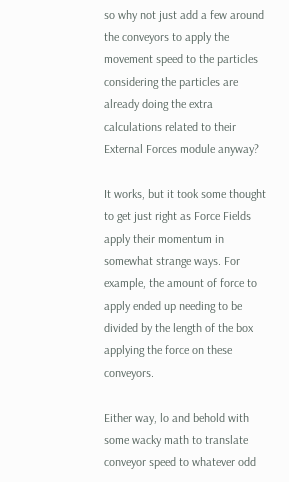so why not just add a few around the conveyors to apply the movement speed to the particles considering the particles are already doing the extra calculations related to their External Forces module anyway?

It works, but it took some thought to get just right as Force Fields apply their momentum in somewhat strange ways. For example, the amount of force to apply ended up needing to be divided by the length of the box applying the force on these conveyors.

Either way, lo and behold with some wacky math to translate conveyor speed to whatever odd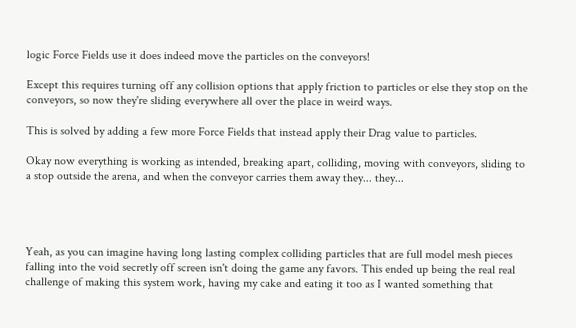logic Force Fields use it does indeed move the particles on the conveyors!

Except this requires turning off any collision options that apply friction to particles or else they stop on the conveyors, so now they're sliding everywhere all over the place in weird ways.

This is solved by adding a few more Force Fields that instead apply their Drag value to particles.

Okay now everything is working as intended, breaking apart, colliding, moving with conveyors, sliding to a stop outside the arena, and when the conveyor carries them away they... they...




Yeah, as you can imagine having long lasting complex colliding particles that are full model mesh pieces falling into the void secretly off screen isn't doing the game any favors. This ended up being the real real challenge of making this system work, having my cake and eating it too as I wanted something that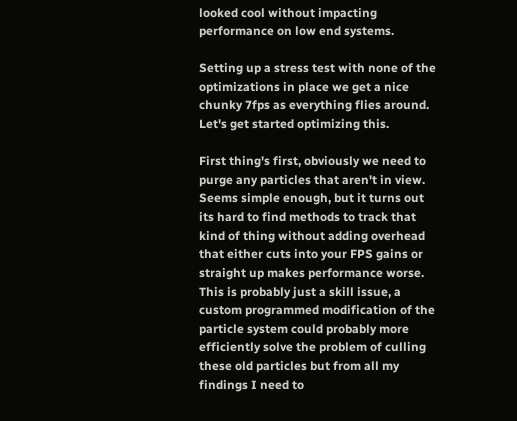looked cool without impacting performance on low end systems.

Setting up a stress test with none of the optimizations in place we get a nice chunky 7fps as everything flies around. Let's get started optimizing this.

First thing's first, obviously we need to purge any particles that aren't in view. Seems simple enough, but it turns out its hard to find methods to track that kind of thing without adding overhead that either cuts into your FPS gains or straight up makes performance worse. This is probably just a skill issue, a custom programmed modification of the particle system could probably more efficiently solve the problem of culling these old particles but from all my findings I need to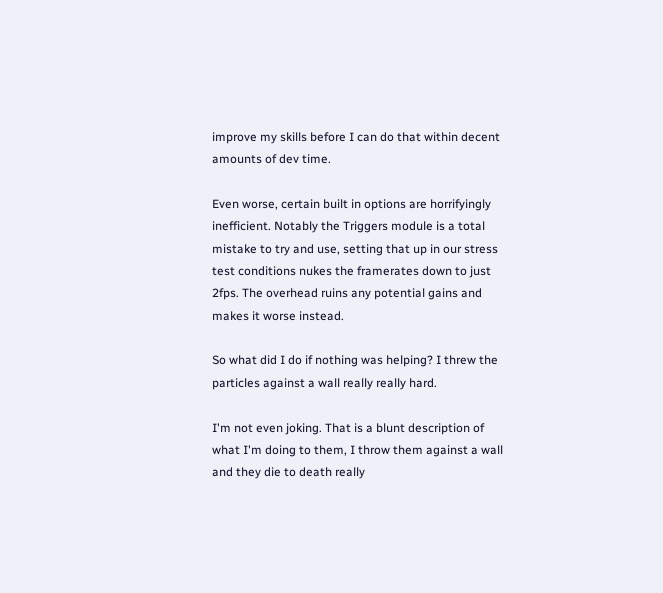improve my skills before I can do that within decent amounts of dev time.

Even worse, certain built in options are horrifyingly inefficient. Notably the Triggers module is a total mistake to try and use, setting that up in our stress test conditions nukes the framerates down to just 2fps. The overhead ruins any potential gains and makes it worse instead.

So what did I do if nothing was helping? I threw the particles against a wall really really hard.

I'm not even joking. That is a blunt description of what I'm doing to them, I throw them against a wall and they die to death really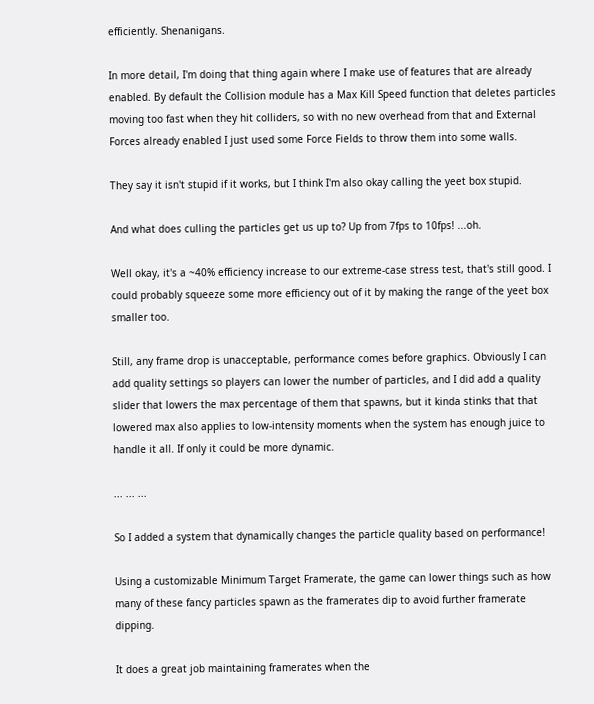efficiently. Shenanigans.

In more detail, I'm doing that thing again where I make use of features that are already enabled. By default the Collision module has a Max Kill Speed function that deletes particles moving too fast when they hit colliders, so with no new overhead from that and External Forces already enabled I just used some Force Fields to throw them into some walls.

They say it isn't stupid if it works, but I think I'm also okay calling the yeet box stupid.

And what does culling the particles get us up to? Up from 7fps to 10fps! ...oh.

Well okay, it's a ~40% efficiency increase to our extreme-case stress test, that's still good. I could probably squeeze some more efficiency out of it by making the range of the yeet box smaller too.

Still, any frame drop is unacceptable, performance comes before graphics. Obviously I can add quality settings so players can lower the number of particles, and I did add a quality slider that lowers the max percentage of them that spawns, but it kinda stinks that that lowered max also applies to low-intensity moments when the system has enough juice to handle it all. If only it could be more dynamic.

... ... ...

So I added a system that dynamically changes the particle quality based on performance!

Using a customizable Minimum Target Framerate, the game can lower things such as how many of these fancy particles spawn as the framerates dip to avoid further framerate dipping.

It does a great job maintaining framerates when the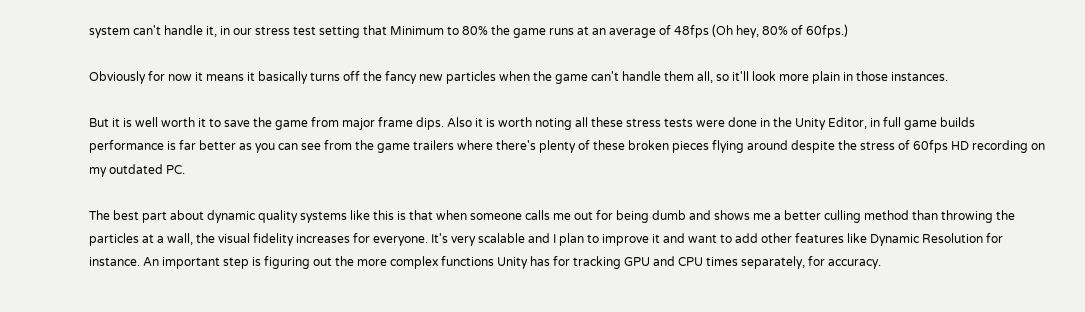system can't handle it, in our stress test setting that Minimum to 80% the game runs at an average of 48fps (Oh hey, 80% of 60fps.)

Obviously for now it means it basically turns off the fancy new particles when the game can't handle them all, so it'll look more plain in those instances.

But it is well worth it to save the game from major frame dips. Also it is worth noting all these stress tests were done in the Unity Editor, in full game builds performance is far better as you can see from the game trailers where there's plenty of these broken pieces flying around despite the stress of 60fps HD recording on my outdated PC.

The best part about dynamic quality systems like this is that when someone calls me out for being dumb and shows me a better culling method than throwing the particles at a wall, the visual fidelity increases for everyone. It's very scalable and I plan to improve it and want to add other features like Dynamic Resolution for instance. An important step is figuring out the more complex functions Unity has for tracking GPU and CPU times separately, for accuracy.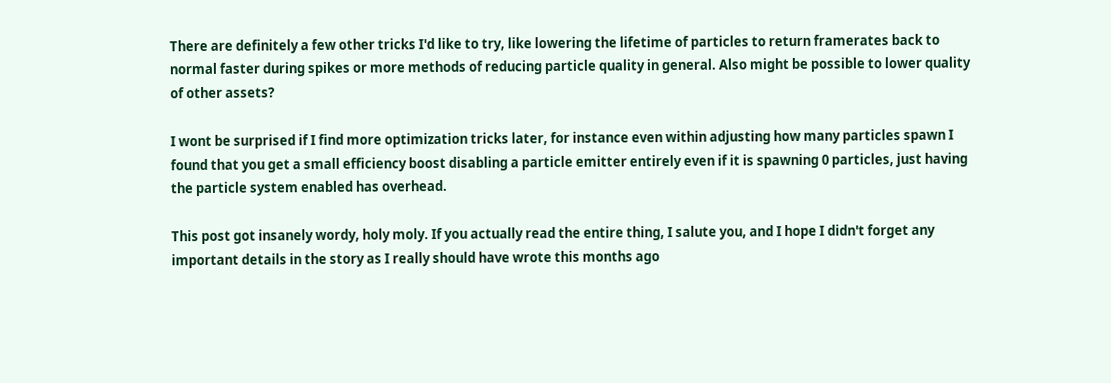There are definitely a few other tricks I'd like to try, like lowering the lifetime of particles to return framerates back to normal faster during spikes or more methods of reducing particle quality in general. Also might be possible to lower quality of other assets?

I wont be surprised if I find more optimization tricks later, for instance even within adjusting how many particles spawn I found that you get a small efficiency boost disabling a particle emitter entirely even if it is spawning 0 particles, just having the particle system enabled has overhead.

This post got insanely wordy, holy moly. If you actually read the entire thing, I salute you, and I hope I didn't forget any important details in the story as I really should have wrote this months ago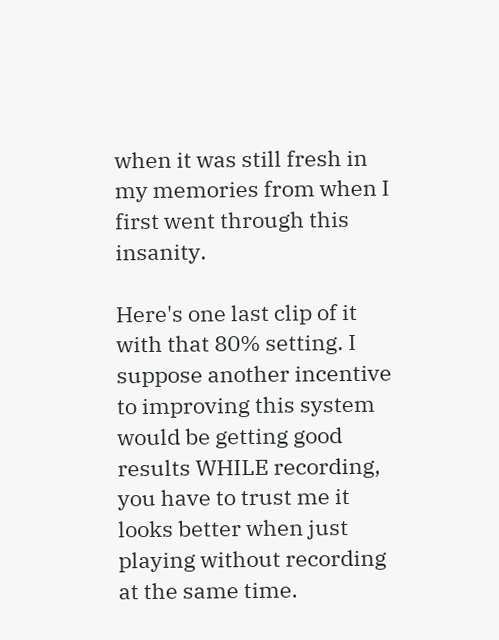when it was still fresh in my memories from when I first went through this insanity.

Here's one last clip of it with that 80% setting. I suppose another incentive to improving this system would be getting good results WHILE recording, you have to trust me it looks better when just playing without recording at the same time.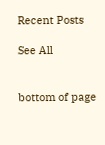Recent Posts

See All


bottom of page